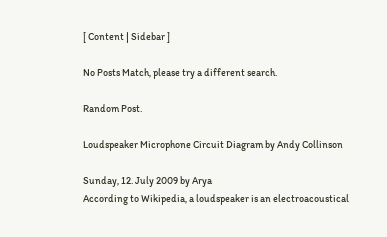[ Content | Sidebar ]

No Posts Match, please try a different search.

Random Post.

Loudspeaker Microphone Circuit Diagram by Andy Collinson

Sunday, 12. July 2009 by Arya
According to Wikipedia, a loudspeaker is an electroacoustical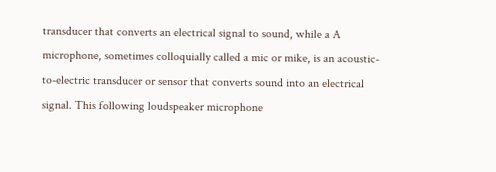transducer that converts an electrical signal to sound, while a A microphone, sometimes colloquially called a mic or mike, is an acoustic-to-electric transducer or sensor that converts sound into an electrical signal. This following loudspeaker microphone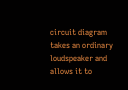circuit diagram takes an ordinary loudspeaker and allows it to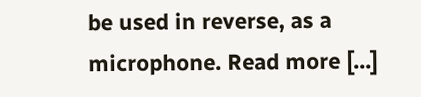be used in reverse, as a microphone. Read more [...]